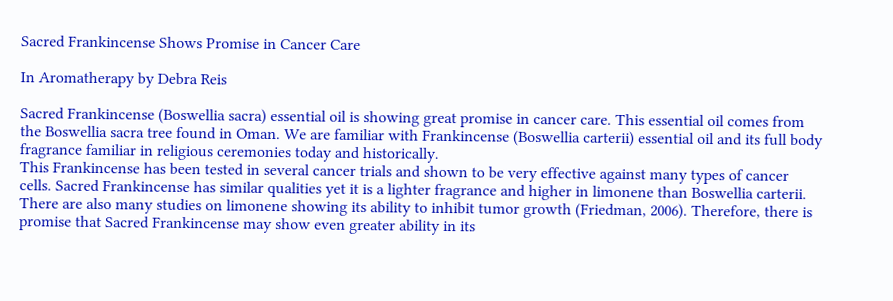Sacred Frankincense Shows Promise in Cancer Care

In Aromatherapy by Debra Reis

Sacred Frankincense (Boswellia sacra) essential oil is showing great promise in cancer care. This essential oil comes from the Boswellia sacra tree found in Oman. We are familiar with Frankincense (Boswellia carterii) essential oil and its full body fragrance familiar in religious ceremonies today and historically.
This Frankincense has been tested in several cancer trials and shown to be very effective against many types of cancer cells. Sacred Frankincense has similar qualities yet it is a lighter fragrance and higher in limonene than Boswellia carterii. There are also many studies on limonene showing its ability to inhibit tumor growth (Friedman, 2006). Therefore, there is promise that Sacred Frankincense may show even greater ability in its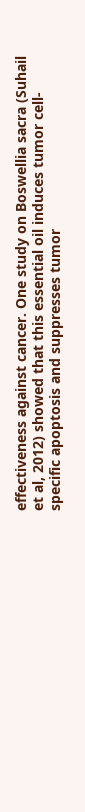effectiveness against cancer. One study on Boswellia sacra (Suhail et al, 2012) showed that this essential oil induces tumor cell-specific apoptosis and suppresses tumor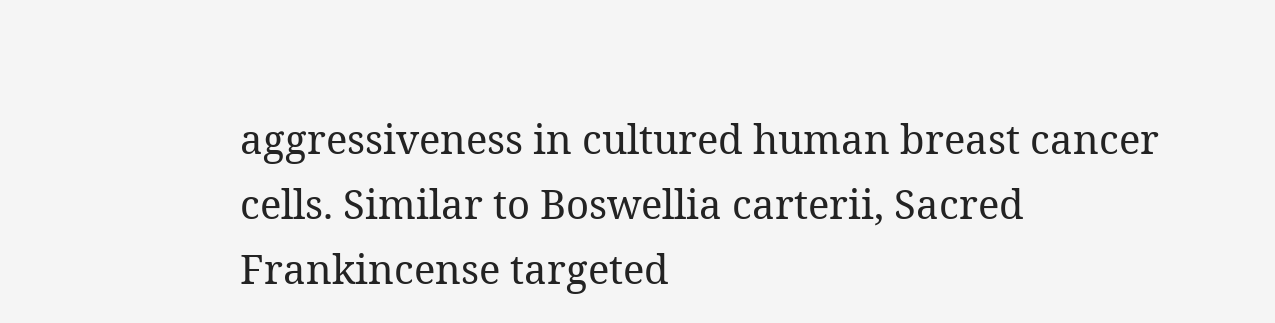aggressiveness in cultured human breast cancer cells. Similar to Boswellia carterii, Sacred Frankincense targeted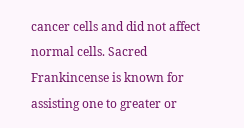cancer cells and did not affect normal cells. Sacred Frankincense is known for assisting one to greater or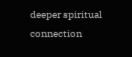deeper spiritual connection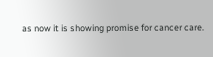as now it is showing promise for cancer care.